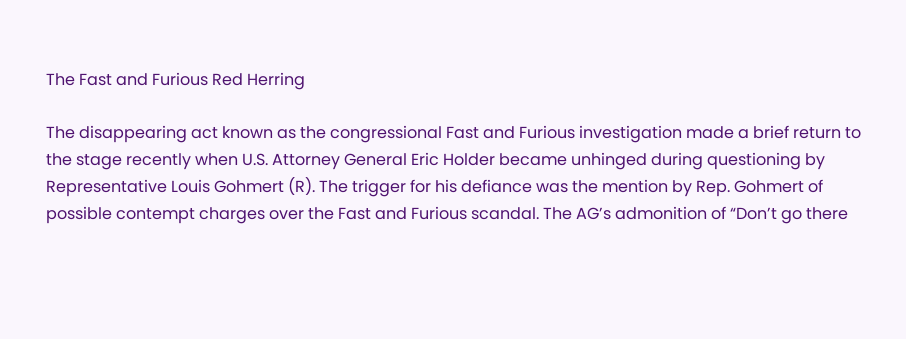The Fast and Furious Red Herring

The disappearing act known as the congressional Fast and Furious investigation made a brief return to the stage recently when U.S. Attorney General Eric Holder became unhinged during questioning by Representative Louis Gohmert (R). The trigger for his defiance was the mention by Rep. Gohmert of possible contempt charges over the Fast and Furious scandal. The AG’s admonition of “Don’t go there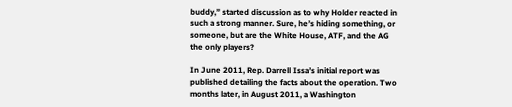buddy,” started discussion as to why Holder reacted in such a strong manner. Sure, he’s hiding something, or someone, but are the White House, ATF, and the AG the only players?

In June 2011, Rep. Darrell Issa’s initial report was published detailing the facts about the operation. Two months later, in August 2011, a Washington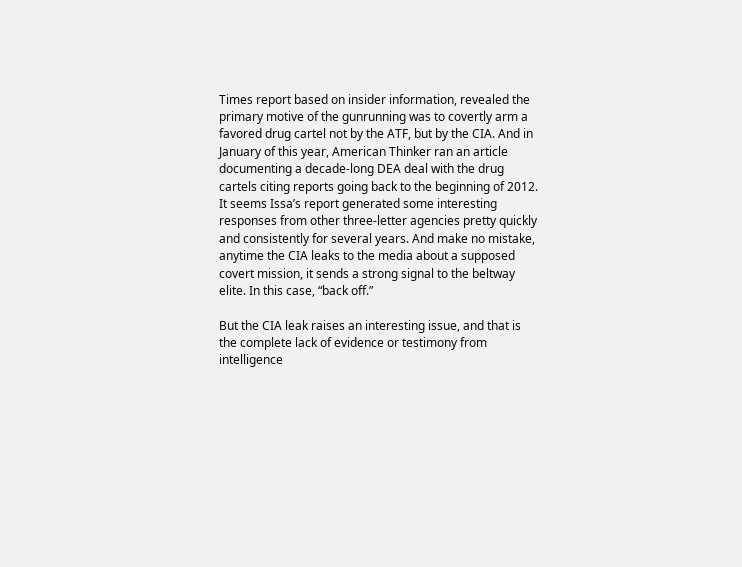Times report based on insider information, revealed the primary motive of the gunrunning was to covertly arm a favored drug cartel not by the ATF, but by the CIA. And in January of this year, American Thinker ran an article documenting a decade-long DEA deal with the drug cartels citing reports going back to the beginning of 2012. It seems Issa’s report generated some interesting responses from other three-letter agencies pretty quickly and consistently for several years. And make no mistake, anytime the CIA leaks to the media about a supposed covert mission, it sends a strong signal to the beltway elite. In this case, “back off.”

But the CIA leak raises an interesting issue, and that is the complete lack of evidence or testimony from intelligence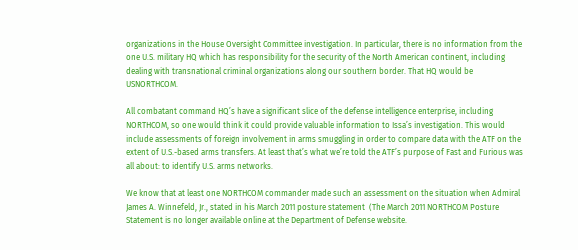organizations in the House Oversight Committee investigation. In particular, there is no information from the one U.S. military HQ which has responsibility for the security of the North American continent, including dealing with transnational criminal organizations along our southern border. That HQ would be USNORTHCOM.

All combatant command HQ’s have a significant slice of the defense intelligence enterprise, including NORTHCOM, so one would think it could provide valuable information to Issa’s investigation. This would include assessments of foreign involvement in arms smuggling in order to compare data with the ATF on the extent of U.S.-based arms transfers. At least that’s what we’re told the ATF’s purpose of Fast and Furious was all about: to identify U.S. arms networks.

We know that at least one NORTHCOM commander made such an assessment on the situation when Admiral James A. Winnefeld, Jr., stated in his March 2011 posture statement  (The March 2011 NORTHCOM Posture Statement is no longer available online at the Department of Defense website.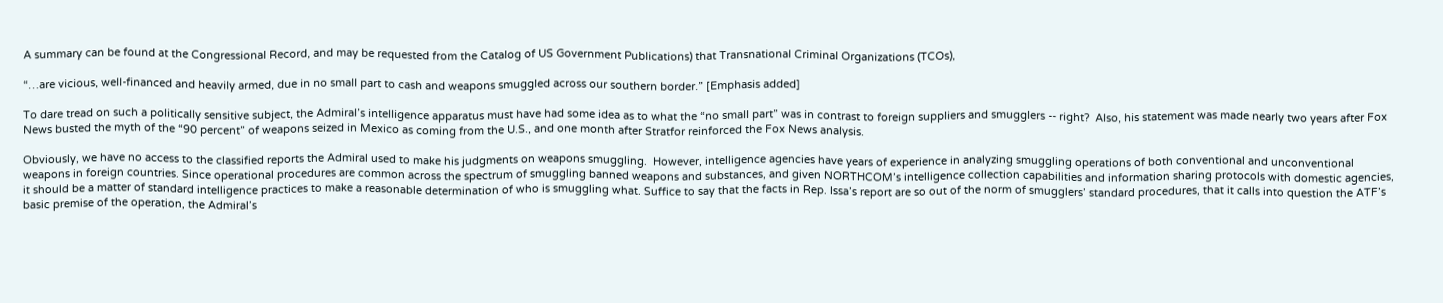A summary can be found at the Congressional Record, and may be requested from the Catalog of US Government Publications) that Transnational Criminal Organizations (TCOs),

“…are vicious, well-financed and heavily armed, due in no small part to cash and weapons smuggled across our southern border.” [Emphasis added]

To dare tread on such a politically sensitive subject, the Admiral’s intelligence apparatus must have had some idea as to what the “no small part” was in contrast to foreign suppliers and smugglers -- right?  Also, his statement was made nearly two years after Fox News busted the myth of the “90 percent” of weapons seized in Mexico as coming from the U.S., and one month after Stratfor reinforced the Fox News analysis.

Obviously, we have no access to the classified reports the Admiral used to make his judgments on weapons smuggling.  However, intelligence agencies have years of experience in analyzing smuggling operations of both conventional and unconventional weapons in foreign countries. Since operational procedures are common across the spectrum of smuggling banned weapons and substances, and given NORTHCOM’s intelligence collection capabilities and information sharing protocols with domestic agencies, it should be a matter of standard intelligence practices to make a reasonable determination of who is smuggling what. Suffice to say that the facts in Rep. Issa’s report are so out of the norm of smugglers’ standard procedures, that it calls into question the ATF’s basic premise of the operation, the Admiral’s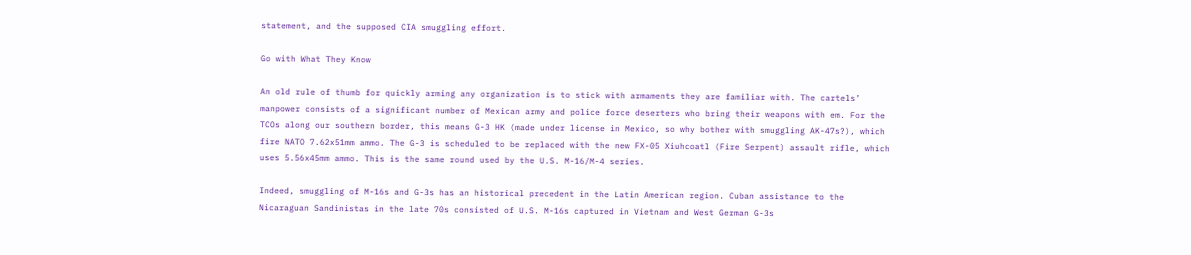statement, and the supposed CIA smuggling effort.

Go with What They Know

An old rule of thumb for quickly arming any organization is to stick with armaments they are familiar with. The cartels’ manpower consists of a significant number of Mexican army and police force deserters who bring their weapons with em. For the TCOs along our southern border, this means G-3 HK (made under license in Mexico, so why bother with smuggling AK-47s?), which fire NATO 7.62x51mm ammo. The G-3 is scheduled to be replaced with the new FX-05 Xiuhcoatl (Fire Serpent) assault rifle, which uses 5.56x45mm ammo. This is the same round used by the U.S. M-16/M-4 series.

Indeed, smuggling of M-16s and G-3s has an historical precedent in the Latin American region. Cuban assistance to the Nicaraguan Sandinistas in the late 70s consisted of U.S. M-16s captured in Vietnam and West German G-3s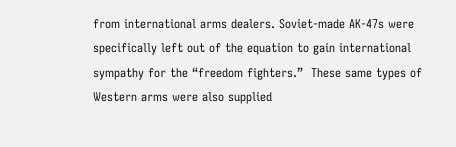from international arms dealers. Soviet-made AK-47s were specifically left out of the equation to gain international sympathy for the “freedom fighters.”  These same types of Western arms were also supplied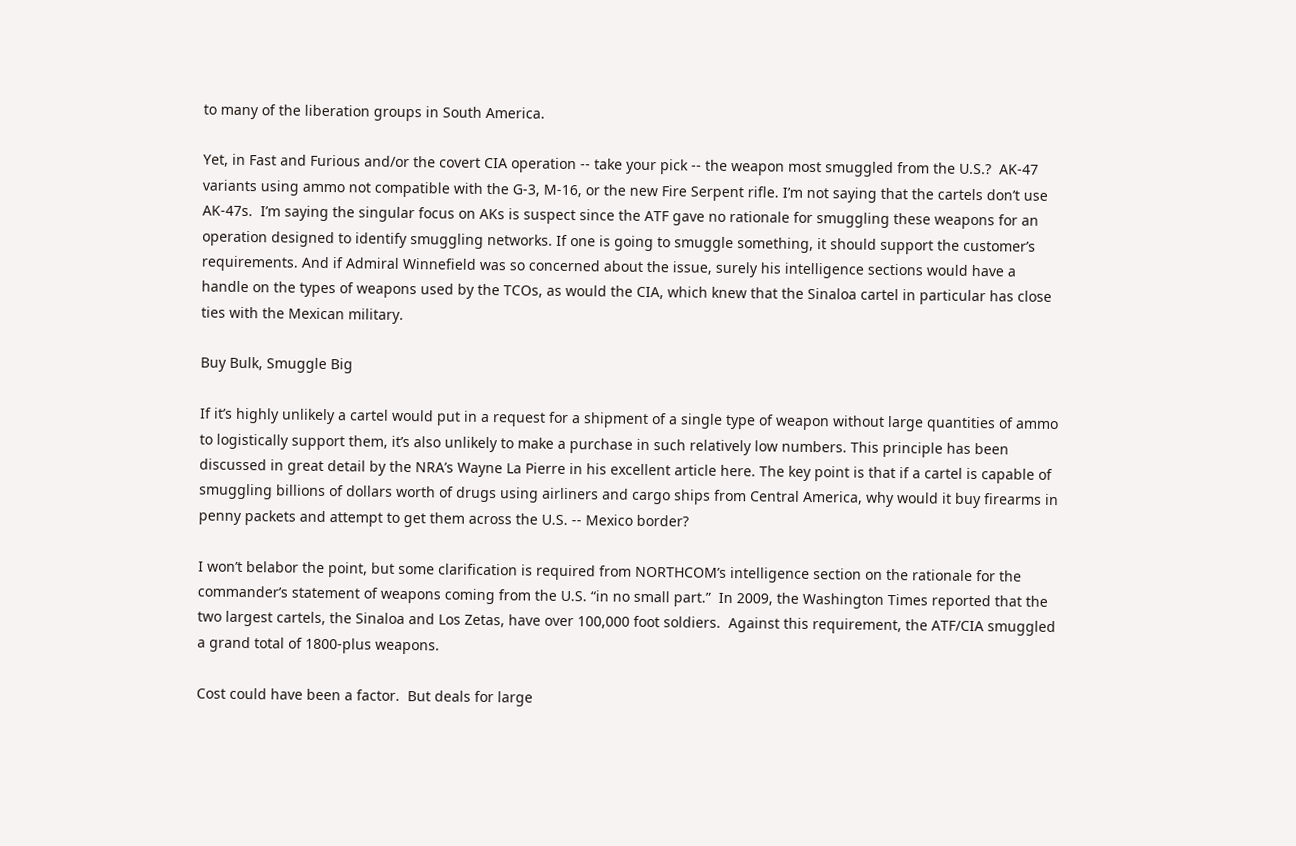to many of the liberation groups in South America.

Yet, in Fast and Furious and/or the covert CIA operation -- take your pick -- the weapon most smuggled from the U.S.?  AK-47 variants using ammo not compatible with the G-3, M-16, or the new Fire Serpent rifle. I’m not saying that the cartels don’t use AK-47s.  I’m saying the singular focus on AKs is suspect since the ATF gave no rationale for smuggling these weapons for an operation designed to identify smuggling networks. If one is going to smuggle something, it should support the customer’s requirements. And if Admiral Winnefield was so concerned about the issue, surely his intelligence sections would have a handle on the types of weapons used by the TCOs, as would the CIA, which knew that the Sinaloa cartel in particular has close ties with the Mexican military.

Buy Bulk, Smuggle Big

If it’s highly unlikely a cartel would put in a request for a shipment of a single type of weapon without large quantities of ammo to logistically support them, it’s also unlikely to make a purchase in such relatively low numbers. This principle has been discussed in great detail by the NRA’s Wayne La Pierre in his excellent article here. The key point is that if a cartel is capable of smuggling billions of dollars worth of drugs using airliners and cargo ships from Central America, why would it buy firearms in penny packets and attempt to get them across the U.S. -- Mexico border?

I won’t belabor the point, but some clarification is required from NORTHCOM’s intelligence section on the rationale for the commander’s statement of weapons coming from the U.S. “in no small part.”  In 2009, the Washington Times reported that the two largest cartels, the Sinaloa and Los Zetas, have over 100,000 foot soldiers.  Against this requirement, the ATF/CIA smuggled a grand total of 1800-plus weapons.

Cost could have been a factor.  But deals for large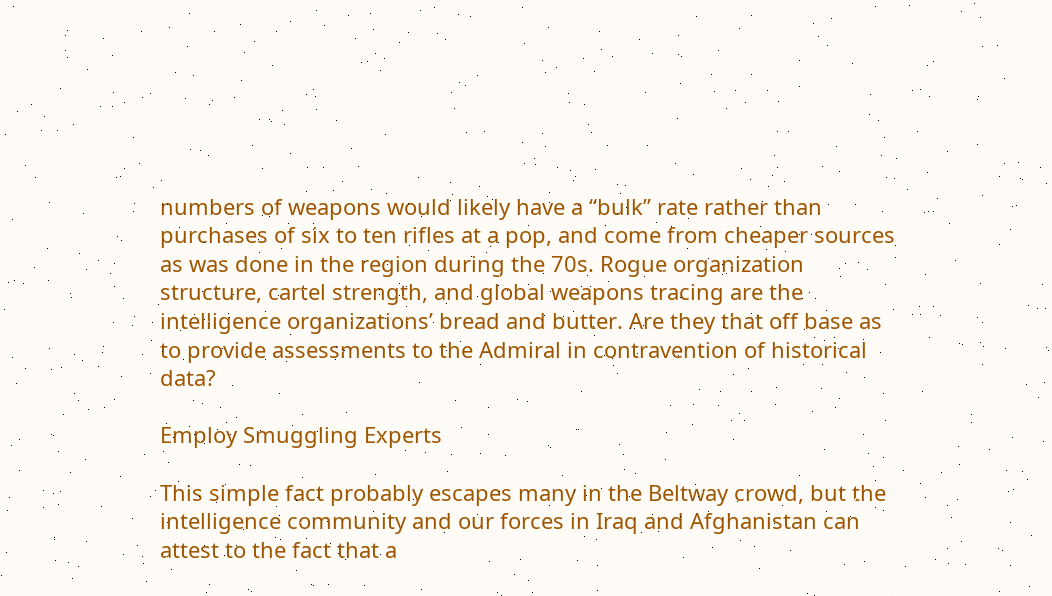numbers of weapons would likely have a “bulk” rate rather than purchases of six to ten rifles at a pop, and come from cheaper sources as was done in the region during the 70s. Rogue organization structure, cartel strength, and global weapons tracing are the intelligence organizations’ bread and butter. Are they that off base as to provide assessments to the Admiral in contravention of historical data?

Employ Smuggling Experts

This simple fact probably escapes many in the Beltway crowd, but the intelligence community and our forces in Iraq and Afghanistan can attest to the fact that a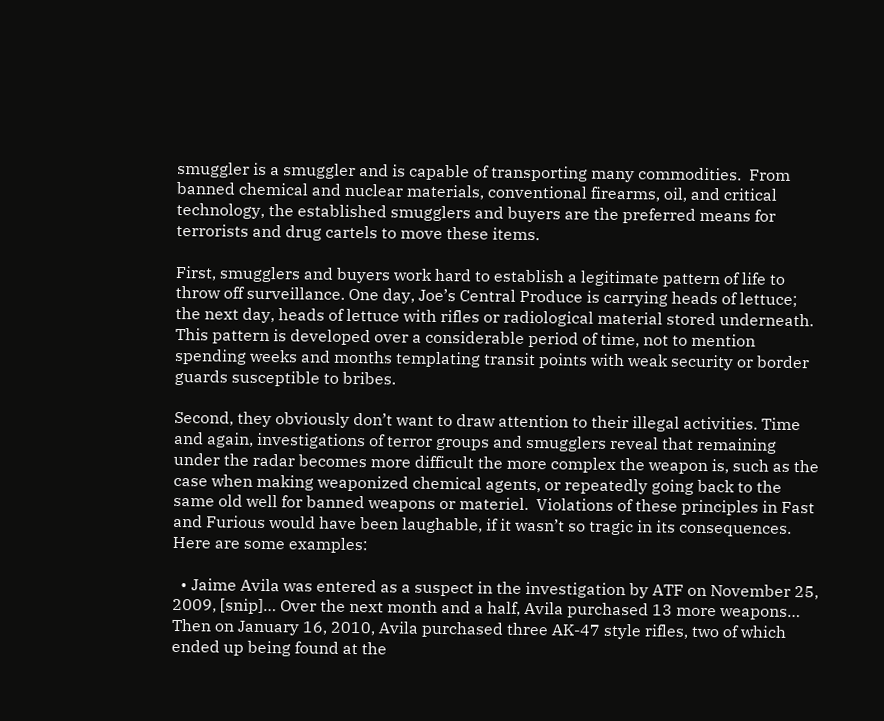smuggler is a smuggler and is capable of transporting many commodities.  From banned chemical and nuclear materials, conventional firearms, oil, and critical technology, the established smugglers and buyers are the preferred means for terrorists and drug cartels to move these items.

First, smugglers and buyers work hard to establish a legitimate pattern of life to throw off surveillance. One day, Joe’s Central Produce is carrying heads of lettuce; the next day, heads of lettuce with rifles or radiological material stored underneath. This pattern is developed over a considerable period of time, not to mention spending weeks and months templating transit points with weak security or border guards susceptible to bribes.

Second, they obviously don’t want to draw attention to their illegal activities. Time and again, investigations of terror groups and smugglers reveal that remaining under the radar becomes more difficult the more complex the weapon is, such as the case when making weaponized chemical agents, or repeatedly going back to the same old well for banned weapons or materiel.  Violations of these principles in Fast and Furious would have been laughable, if it wasn’t so tragic in its consequences. Here are some examples:

  • Jaime Avila was entered as a suspect in the investigation by ATF on November 25, 2009, [snip]… Over the next month and a half, Avila purchased 13 more weapons… Then on January 16, 2010, Avila purchased three AK-47 style rifles, two of which ended up being found at the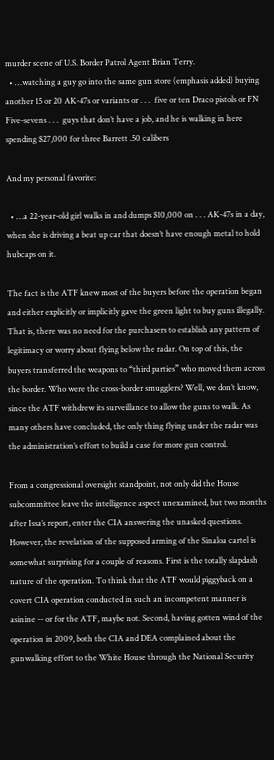murder scene of U.S. Border Patrol Agent Brian Terry.
  • …watching a guy go into the same gun store (emphasis added) buying another 15 or 20 AK-47s or variants or . . .  five or ten Draco pistols or FN Five-sevens . . .  guys that don’t have a job, and he is walking in here spending $27,000 for three Barrett .50 calibers

And my personal favorite:

  • …a 22-year-old girl walks in and dumps $10,000 on . . . AK-47s in a day, when she is driving a beat up car that doesn’t have enough metal to hold hubcaps on it.

The fact is the ATF knew most of the buyers before the operation began and either explicitly or implicitly gave the green light to buy guns illegally. That is, there was no need for the purchasers to establish any pattern of legitimacy or worry about flying below the radar. On top of this, the buyers transferred the weapons to “third parties” who moved them across the border. Who were the cross-border smugglers? Well, we don’t know, since the ATF withdrew its surveillance to allow the guns to walk. As many others have concluded, the only thing flying under the radar was the administration’s effort to build a case for more gun control.

From a congressional oversight standpoint, not only did the House subcommittee leave the intelligence aspect unexamined, but two months after Issa’s report, enter the CIA answering the unasked questions. However, the revelation of the supposed arming of the Sinaloa cartel is somewhat surprising for a couple of reasons. First is the totally slapdash nature of the operation. To think that the ATF would piggyback on a covert CIA operation conducted in such an incompetent manner is asinine -- or for the ATF, maybe not. Second, having gotten wind of the operation in 2009, both the CIA and DEA complained about the gunwalking effort to the White House through the National Security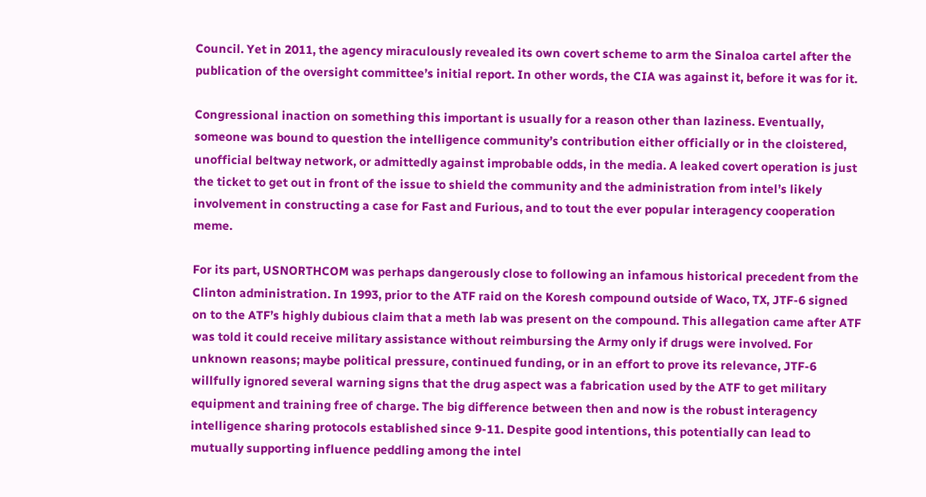Council. Yet in 2011, the agency miraculously revealed its own covert scheme to arm the Sinaloa cartel after the publication of the oversight committee’s initial report. In other words, the CIA was against it, before it was for it.

Congressional inaction on something this important is usually for a reason other than laziness. Eventually, someone was bound to question the intelligence community’s contribution either officially or in the cloistered, unofficial beltway network, or admittedly against improbable odds, in the media. A leaked covert operation is just the ticket to get out in front of the issue to shield the community and the administration from intel’s likely involvement in constructing a case for Fast and Furious, and to tout the ever popular interagency cooperation meme.

For its part, USNORTHCOM was perhaps dangerously close to following an infamous historical precedent from the Clinton administration. In 1993, prior to the ATF raid on the Koresh compound outside of Waco, TX, JTF-6 signed on to the ATF’s highly dubious claim that a meth lab was present on the compound. This allegation came after ATF was told it could receive military assistance without reimbursing the Army only if drugs were involved. For unknown reasons; maybe political pressure, continued funding, or in an effort to prove its relevance, JTF-6 willfully ignored several warning signs that the drug aspect was a fabrication used by the ATF to get military equipment and training free of charge. The big difference between then and now is the robust interagency intelligence sharing protocols established since 9-11. Despite good intentions, this potentially can lead to mutually supporting influence peddling among the intel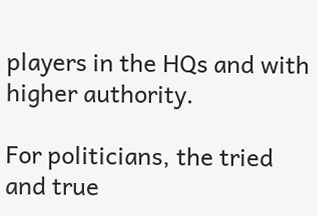players in the HQs and with higher authority.

For politicians, the tried and true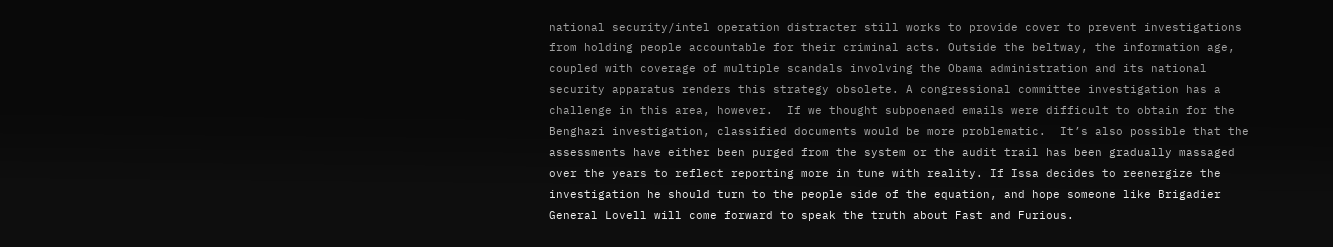national security/intel operation distracter still works to provide cover to prevent investigations from holding people accountable for their criminal acts. Outside the beltway, the information age, coupled with coverage of multiple scandals involving the Obama administration and its national security apparatus renders this strategy obsolete. A congressional committee investigation has a challenge in this area, however.  If we thought subpoenaed emails were difficult to obtain for the Benghazi investigation, classified documents would be more problematic.  It’s also possible that the assessments have either been purged from the system or the audit trail has been gradually massaged over the years to reflect reporting more in tune with reality. If Issa decides to reenergize the investigation he should turn to the people side of the equation, and hope someone like Brigadier General Lovell will come forward to speak the truth about Fast and Furious.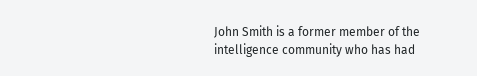John Smith is a former member of the intelligence community who has had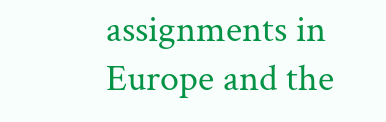assignments in Europe and the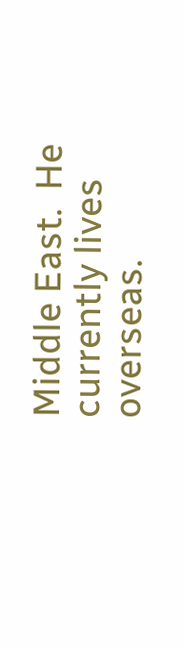Middle East.  He currently lives overseas.